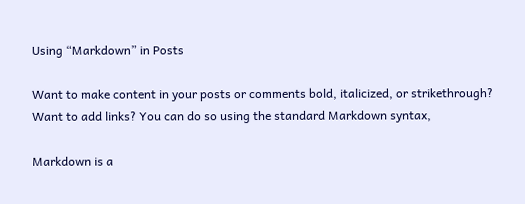Using “Markdown” in Posts

Want to make content in your posts or comments bold, italicized, or strikethrough? Want to add links? You can do so using the standard Markdown syntax,

Markdown is a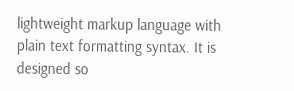lightweight markup language with plain text formatting syntax. It is designed so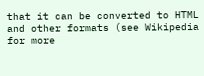that it can be converted to HTML and other formats (see Wikipedia for more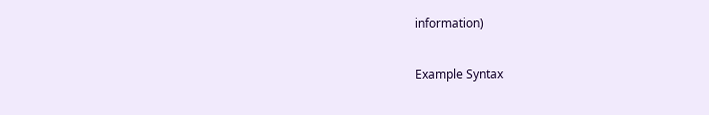information)

Example Syntax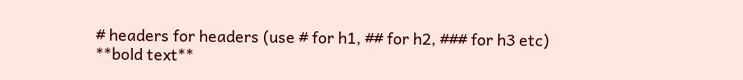# headers for headers (use # for h1, ## for h2, ### for h3 etc)
**bold text**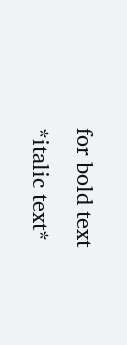for bold text
*italic text*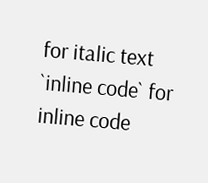for italic text
`inline code` for inline code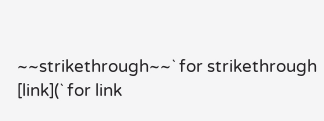~~strikethrough~~` for strikethrough
[link](` for link